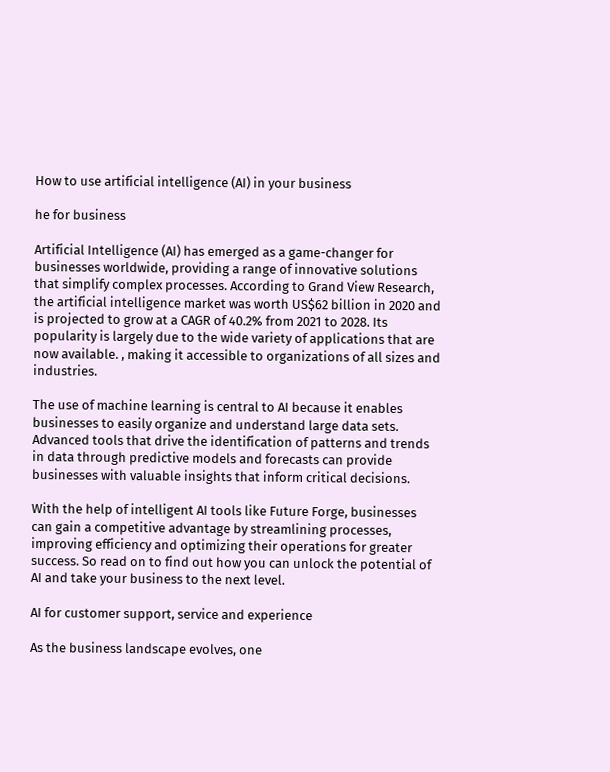How to use artificial intelligence (AI) in your business

he for business

Artificial Intelligence (AI) has emerged as a game-changer for businesses worldwide, providing a range of innovative solutions that simplify complex processes. According to Grand View Research, the artificial intelligence market was worth US$62 billion in 2020 and is projected to grow at a CAGR of 40.2% from 2021 to 2028. Its popularity is largely due to the wide variety of applications that are now available. , making it accessible to organizations of all sizes and industries.

The use of machine learning is central to AI because it enables businesses to easily organize and understand large data sets. Advanced tools that drive the identification of patterns and trends in data through predictive models and forecasts can provide businesses with valuable insights that inform critical decisions.

With the help of intelligent AI tools like Future Forge, businesses can gain a competitive advantage by streamlining processes, improving efficiency and optimizing their operations for greater success. So read on to find out how you can unlock the potential of AI and take your business to the next level.

AI for customer support, service and experience

As the business landscape evolves, one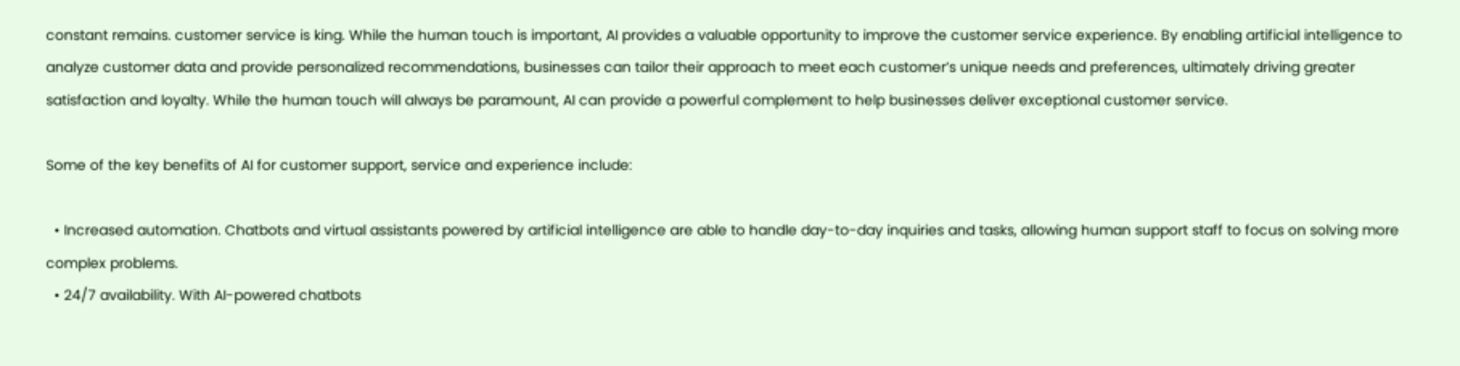constant remains. customer service is king. While the human touch is important, AI provides a valuable opportunity to improve the customer service experience. By enabling artificial intelligence to analyze customer data and provide personalized recommendations, businesses can tailor their approach to meet each customer’s unique needs and preferences, ultimately driving greater satisfaction and loyalty. While the human touch will always be paramount, AI can provide a powerful complement to help businesses deliver exceptional customer service.

Some of the key benefits of AI for customer support, service and experience include:

  • Increased automation. Chatbots and virtual assistants powered by artificial intelligence are able to handle day-to-day inquiries and tasks, allowing human support staff to focus on solving more complex problems.
  • 24/7 availability. With AI-powered chatbots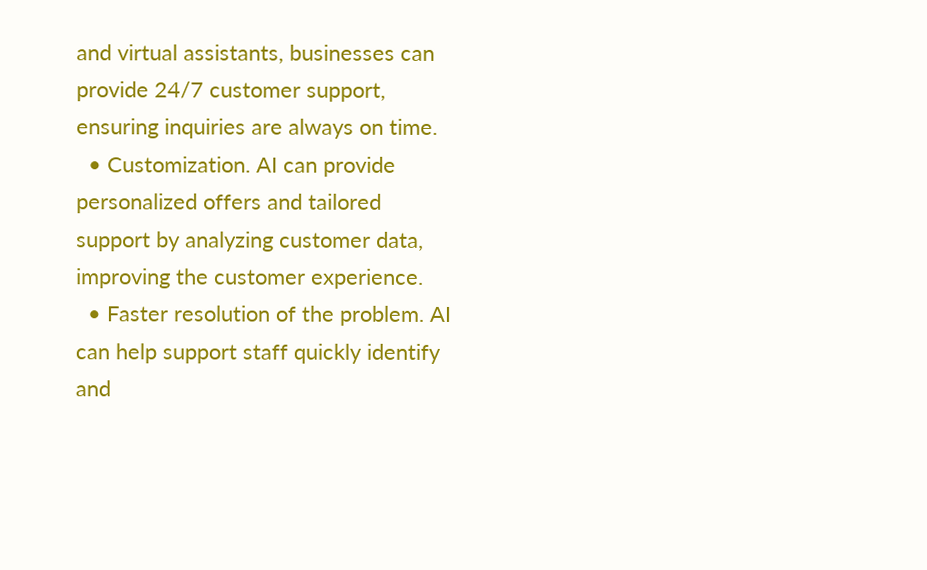and virtual assistants, businesses can provide 24/7 customer support, ensuring inquiries are always on time.
  • Customization. AI can provide personalized offers and tailored support by analyzing customer data, improving the customer experience.
  • Faster resolution of the problem. AI can help support staff quickly identify and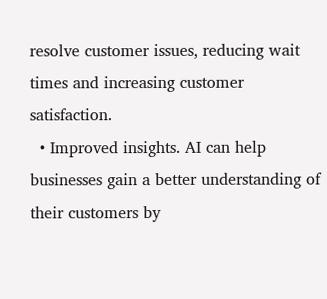resolve customer issues, reducing wait times and increasing customer satisfaction.
  • Improved insights. AI can help businesses gain a better understanding of their customers by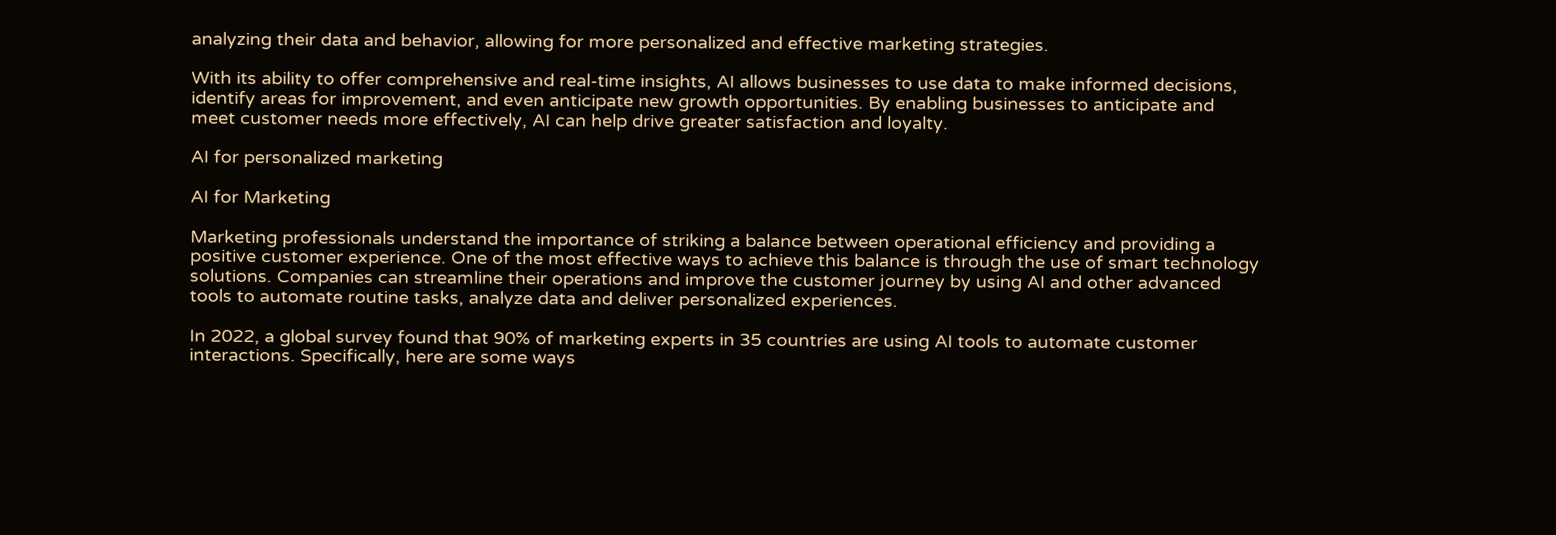analyzing their data and behavior, allowing for more personalized and effective marketing strategies.

With its ability to offer comprehensive and real-time insights, AI allows businesses to use data to make informed decisions, identify areas for improvement, and even anticipate new growth opportunities. By enabling businesses to anticipate and meet customer needs more effectively, AI can help drive greater satisfaction and loyalty.

AI for personalized marketing

AI for Marketing

Marketing professionals understand the importance of striking a balance between operational efficiency and providing a positive customer experience. One of the most effective ways to achieve this balance is through the use of smart technology solutions. Companies can streamline their operations and improve the customer journey by using AI and other advanced tools to automate routine tasks, analyze data and deliver personalized experiences.

In 2022, a global survey found that 90% of marketing experts in 35 countries are using AI tools to automate customer interactions. Specifically, here are some ways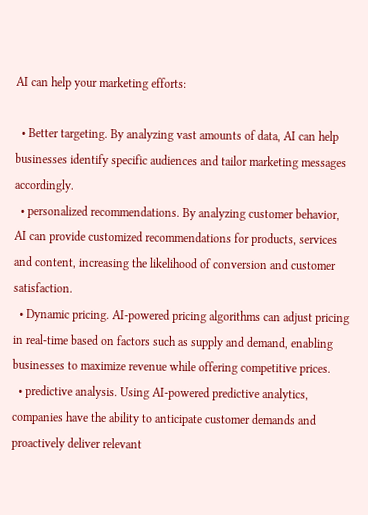AI can help your marketing efforts:

  • Better targeting. By analyzing vast amounts of data, AI can help businesses identify specific audiences and tailor marketing messages accordingly.
  • personalized recommendations. By analyzing customer behavior, AI can provide customized recommendations for products, services and content, increasing the likelihood of conversion and customer satisfaction.
  • Dynamic pricing. AI-powered pricing algorithms can adjust pricing in real-time based on factors such as supply and demand, enabling businesses to maximize revenue while offering competitive prices.
  • predictive analysis. Using AI-powered predictive analytics, companies have the ability to anticipate customer demands and proactively deliver relevant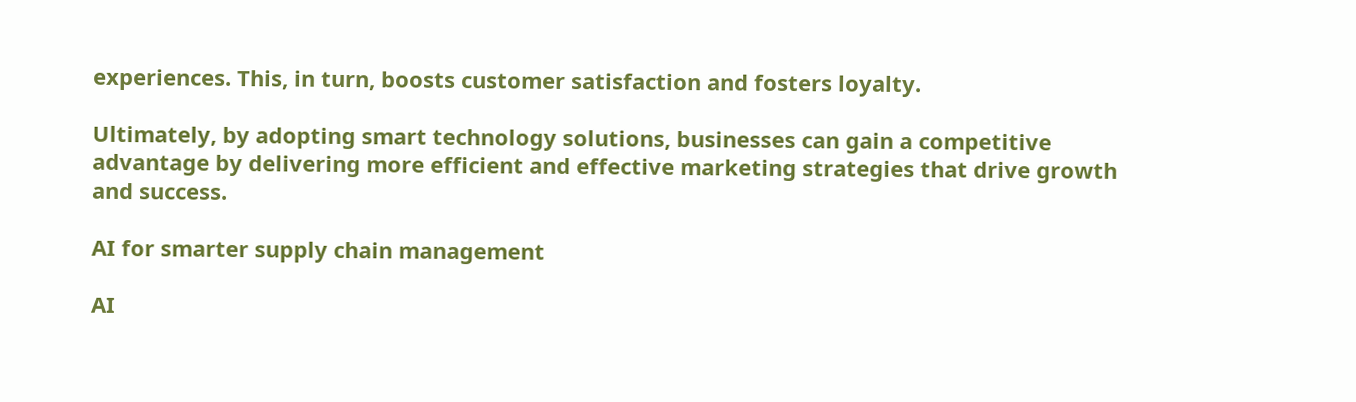experiences. This, in turn, boosts customer satisfaction and fosters loyalty.

Ultimately, by adopting smart technology solutions, businesses can gain a competitive advantage by delivering more efficient and effective marketing strategies that drive growth and success.

AI for smarter supply chain management

AI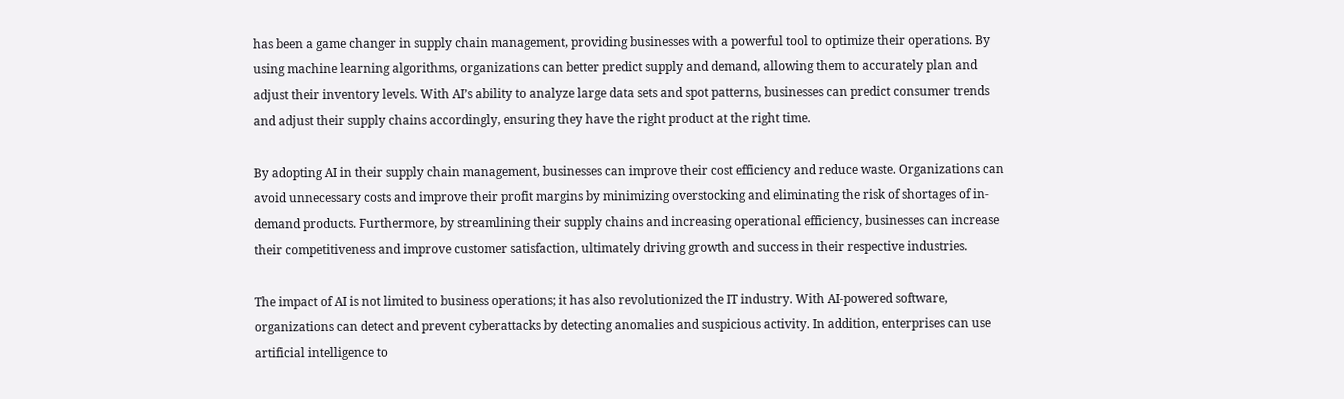has been a game changer in supply chain management, providing businesses with a powerful tool to optimize their operations. By using machine learning algorithms, organizations can better predict supply and demand, allowing them to accurately plan and adjust their inventory levels. With AI’s ability to analyze large data sets and spot patterns, businesses can predict consumer trends and adjust their supply chains accordingly, ensuring they have the right product at the right time.

By adopting AI in their supply chain management, businesses can improve their cost efficiency and reduce waste. Organizations can avoid unnecessary costs and improve their profit margins by minimizing overstocking and eliminating the risk of shortages of in-demand products. Furthermore, by streamlining their supply chains and increasing operational efficiency, businesses can increase their competitiveness and improve customer satisfaction, ultimately driving growth and success in their respective industries.

The impact of AI is not limited to business operations; it has also revolutionized the IT industry. With AI-powered software, organizations can detect and prevent cyberattacks by detecting anomalies and suspicious activity. In addition, enterprises can use artificial intelligence to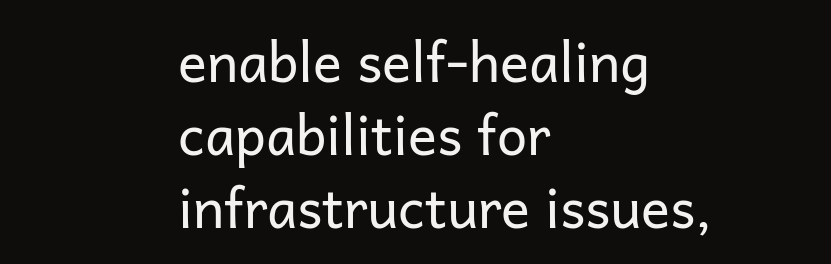enable self-healing capabilities for infrastructure issues,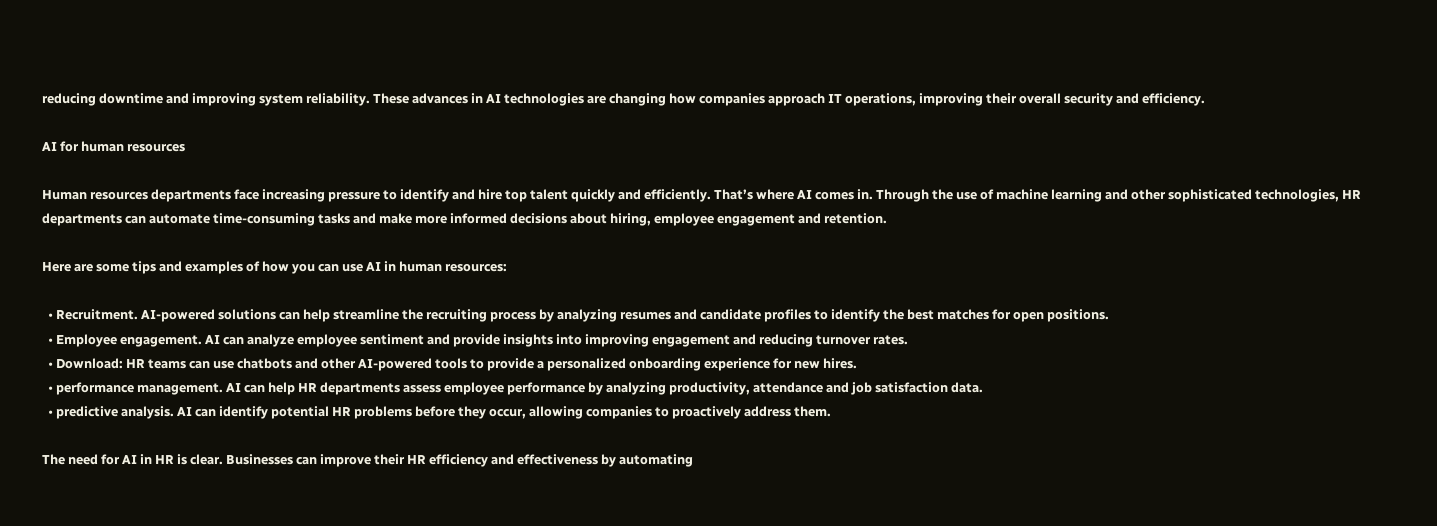reducing downtime and improving system reliability. These advances in AI technologies are changing how companies approach IT operations, improving their overall security and efficiency.

AI for human resources

Human resources departments face increasing pressure to identify and hire top talent quickly and efficiently. That’s where AI comes in. Through the use of machine learning and other sophisticated technologies, HR departments can automate time-consuming tasks and make more informed decisions about hiring, employee engagement and retention.

Here are some tips and examples of how you can use AI in human resources:

  • Recruitment. AI-powered solutions can help streamline the recruiting process by analyzing resumes and candidate profiles to identify the best matches for open positions.
  • Employee engagement. AI can analyze employee sentiment and provide insights into improving engagement and reducing turnover rates.
  • Download: HR teams can use chatbots and other AI-powered tools to provide a personalized onboarding experience for new hires.
  • performance management. AI can help HR departments assess employee performance by analyzing productivity, attendance and job satisfaction data.
  • predictive analysis. AI can identify potential HR problems before they occur, allowing companies to proactively address them.

The need for AI in HR is clear. Businesses can improve their HR efficiency and effectiveness by automating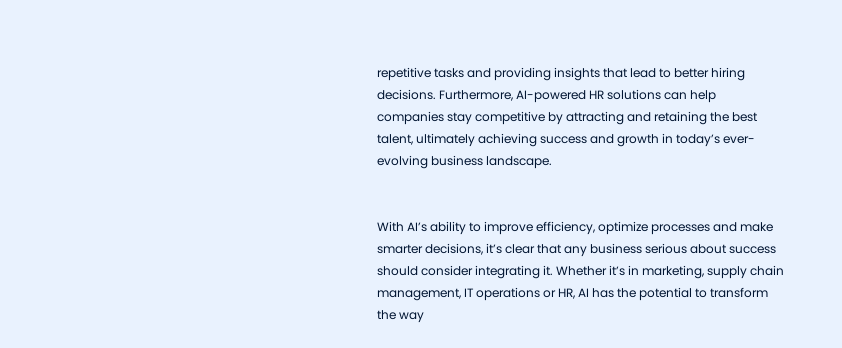repetitive tasks and providing insights that lead to better hiring decisions. Furthermore, AI-powered HR solutions can help companies stay competitive by attracting and retaining the best talent, ultimately achieving success and growth in today’s ever-evolving business landscape.


With AI’s ability to improve efficiency, optimize processes and make smarter decisions, it’s clear that any business serious about success should consider integrating it. Whether it’s in marketing, supply chain management, IT operations or HR, AI has the potential to transform the way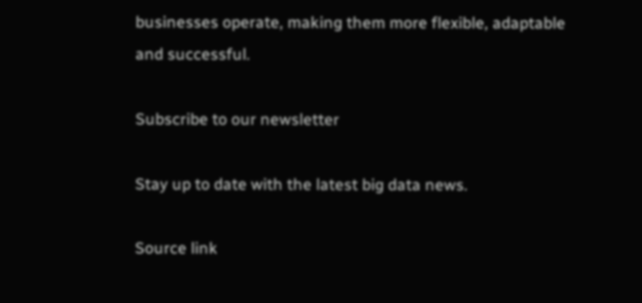businesses operate, making them more flexible, adaptable and successful.

Subscribe to our newsletter

Stay up to date with the latest big data news.

Source link